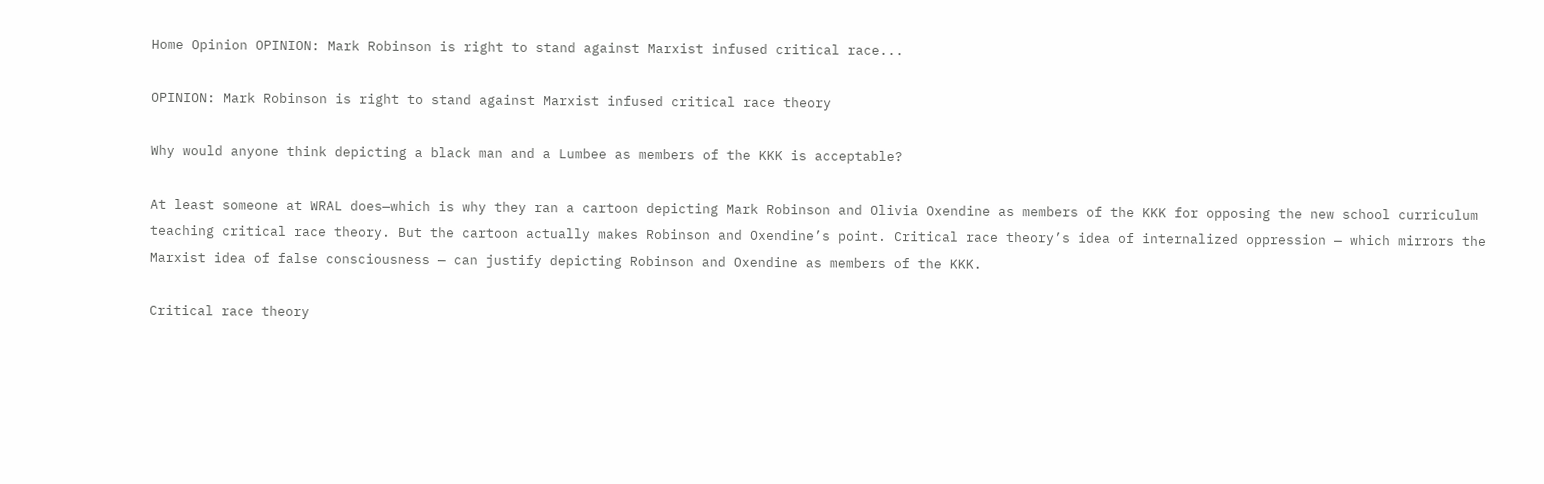Home Opinion OPINION: Mark Robinson is right to stand against Marxist infused critical race...

OPINION: Mark Robinson is right to stand against Marxist infused critical race theory

Why would anyone think depicting a black man and a Lumbee as members of the KKK is acceptable?

At least someone at WRAL does—which is why they ran a cartoon depicting Mark Robinson and Olivia Oxendine as members of the KKK for opposing the new school curriculum teaching critical race theory. But the cartoon actually makes Robinson and Oxendine’s point. Critical race theory’s idea of internalized oppression — which mirrors the Marxist idea of false consciousness — can justify depicting Robinson and Oxendine as members of the KKK.

Critical race theory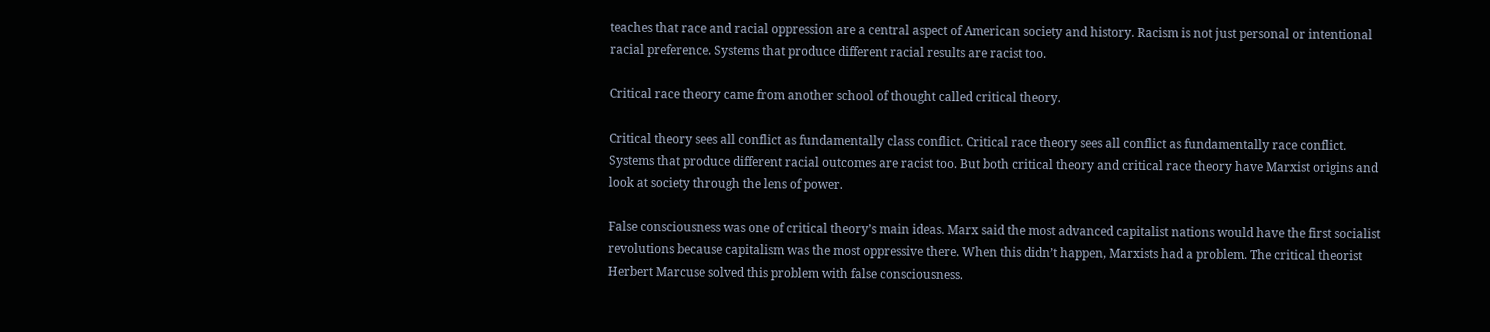teaches that race and racial oppression are a central aspect of American society and history. Racism is not just personal or intentional racial preference. Systems that produce different racial results are racist too.

Critical race theory came from another school of thought called critical theory.

Critical theory sees all conflict as fundamentally class conflict. Critical race theory sees all conflict as fundamentally race conflict. Systems that produce different racial outcomes are racist too. But both critical theory and critical race theory have Marxist origins and look at society through the lens of power.

False consciousness was one of critical theory’s main ideas. Marx said the most advanced capitalist nations would have the first socialist revolutions because capitalism was the most oppressive there. When this didn’t happen, Marxists had a problem. The critical theorist Herbert Marcuse solved this problem with false consciousness.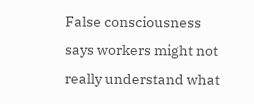False consciousness says workers might not really understand what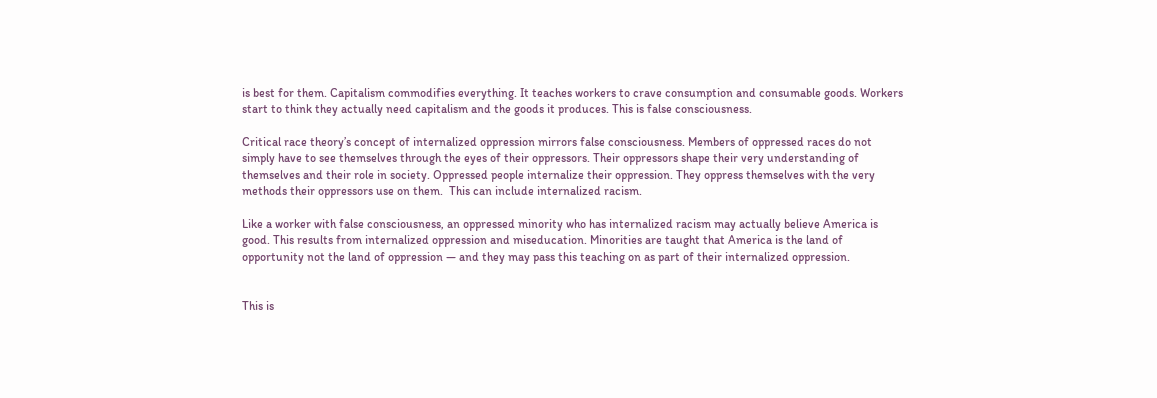is best for them. Capitalism commodifies everything. It teaches workers to crave consumption and consumable goods. Workers start to think they actually need capitalism and the goods it produces. This is false consciousness.

Critical race theory’s concept of internalized oppression mirrors false consciousness. Members of oppressed races do not simply have to see themselves through the eyes of their oppressors. Their oppressors shape their very understanding of themselves and their role in society. Oppressed people internalize their oppression. They oppress themselves with the very methods their oppressors use on them.  This can include internalized racism.

Like a worker with false consciousness, an oppressed minority who has internalized racism may actually believe America is good. This results from internalized oppression and miseducation. Minorities are taught that America is the land of opportunity not the land of oppression — and they may pass this teaching on as part of their internalized oppression.


This is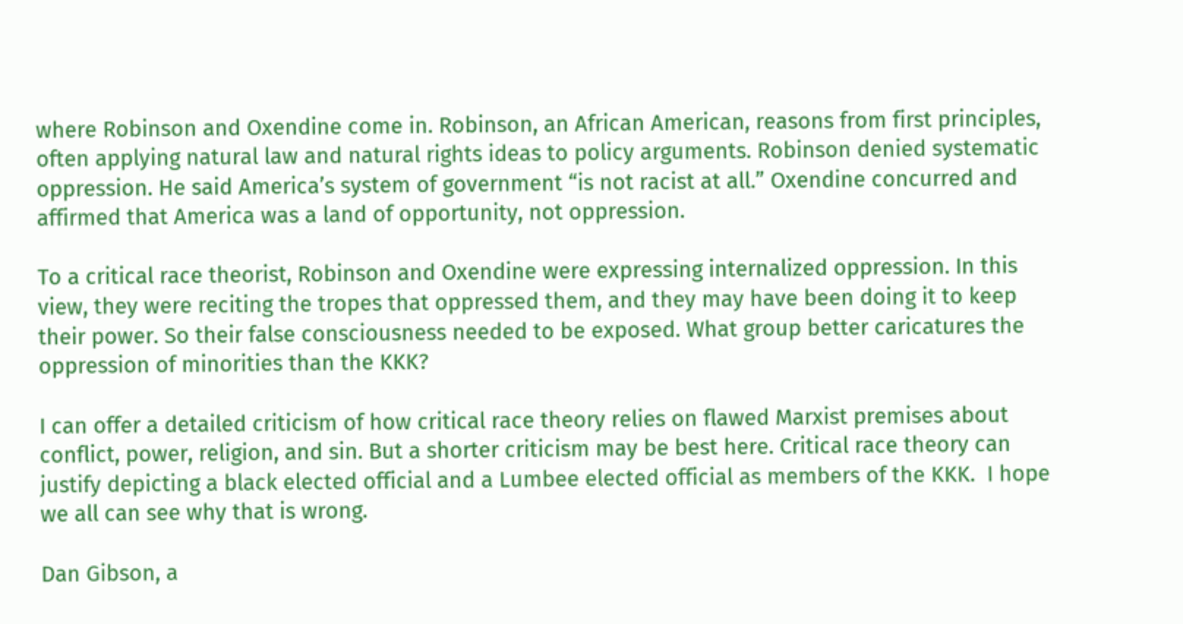where Robinson and Oxendine come in. Robinson, an African American, reasons from first principles, often applying natural law and natural rights ideas to policy arguments. Robinson denied systematic oppression. He said America’s system of government “is not racist at all.” Oxendine concurred and affirmed that America was a land of opportunity, not oppression.

To a critical race theorist, Robinson and Oxendine were expressing internalized oppression. In this view, they were reciting the tropes that oppressed them, and they may have been doing it to keep their power. So their false consciousness needed to be exposed. What group better caricatures the oppression of minorities than the KKK?

I can offer a detailed criticism of how critical race theory relies on flawed Marxist premises about conflict, power, religion, and sin. But a shorter criticism may be best here. Critical race theory can justify depicting a black elected official and a Lumbee elected official as members of the KKK.  I hope we all can see why that is wrong.

Dan Gibson, a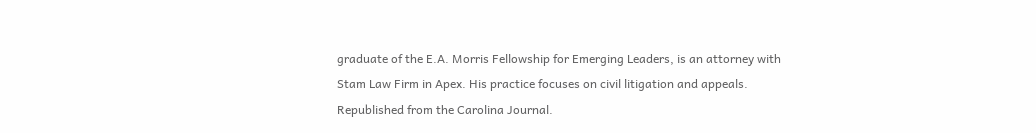graduate of the E.A. Morris Fellowship for Emerging Leaders, is an attorney with Stam Law Firm in Apex. His practice focuses on civil litigation and appeals. Republished from the Carolina Journal.